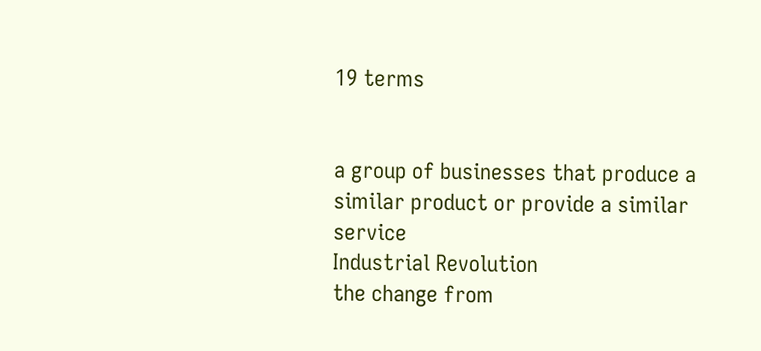19 terms


a group of businesses that produce a similar product or provide a similar service
Industrial Revolution
the change from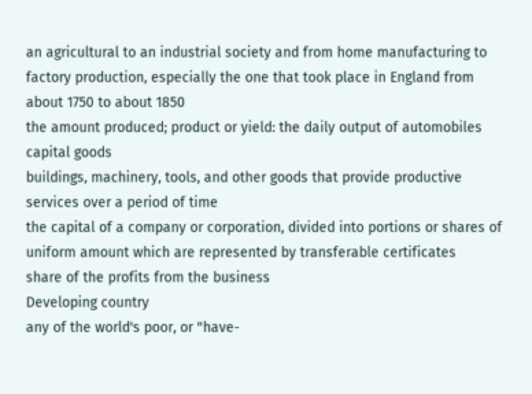an agricultural to an industrial society and from home manufacturing to factory production, especially the one that took place in England from about 1750 to about 1850
the amount produced; product or yield: the daily output of automobiles
capital goods
buildings, machinery, tools, and other goods that provide productive services over a period of time
the capital of a company or corporation, divided into portions or shares of uniform amount which are represented by transferable certificates
share of the profits from the business
Developing country
any of the world's poor, or "have-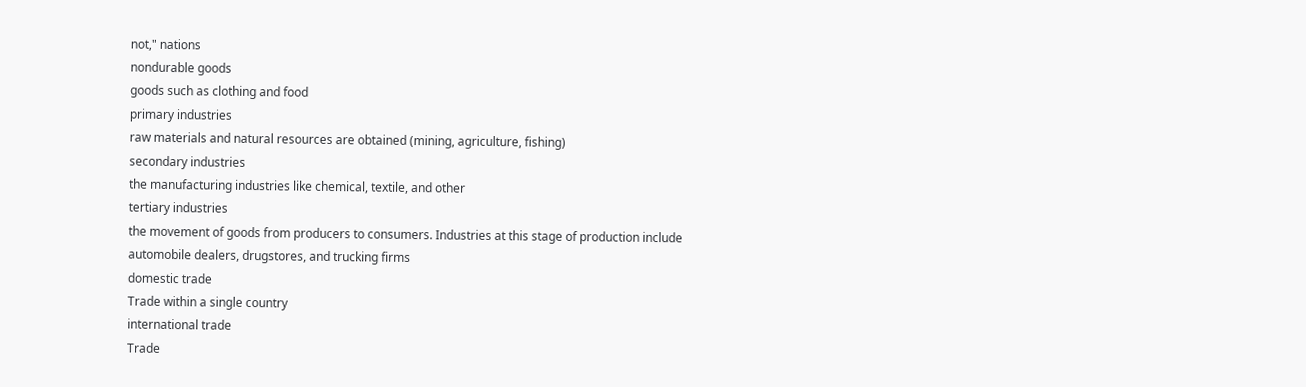not," nations
nondurable goods
goods such as clothing and food
primary industries
raw materials and natural resources are obtained (mining, agriculture, fishing)
secondary industries
the manufacturing industries like chemical, textile, and other
tertiary industries
the movement of goods from producers to consumers. Industries at this stage of production include automobile dealers, drugstores, and trucking firms
domestic trade
Trade within a single country
international trade
Trade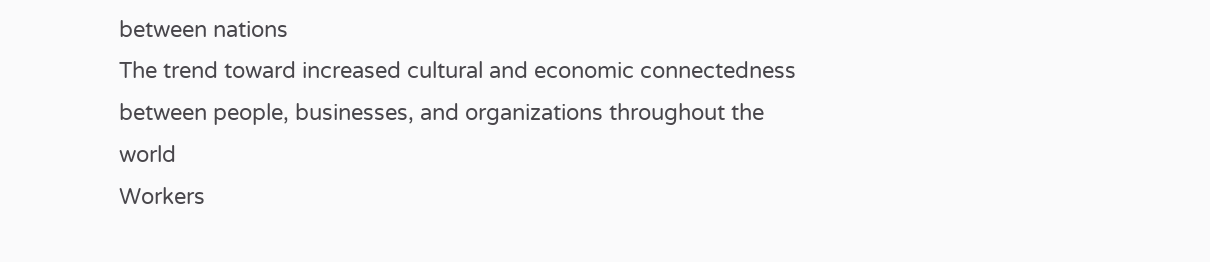between nations
The trend toward increased cultural and economic connectedness between people, businesses, and organizations throughout the world
Workers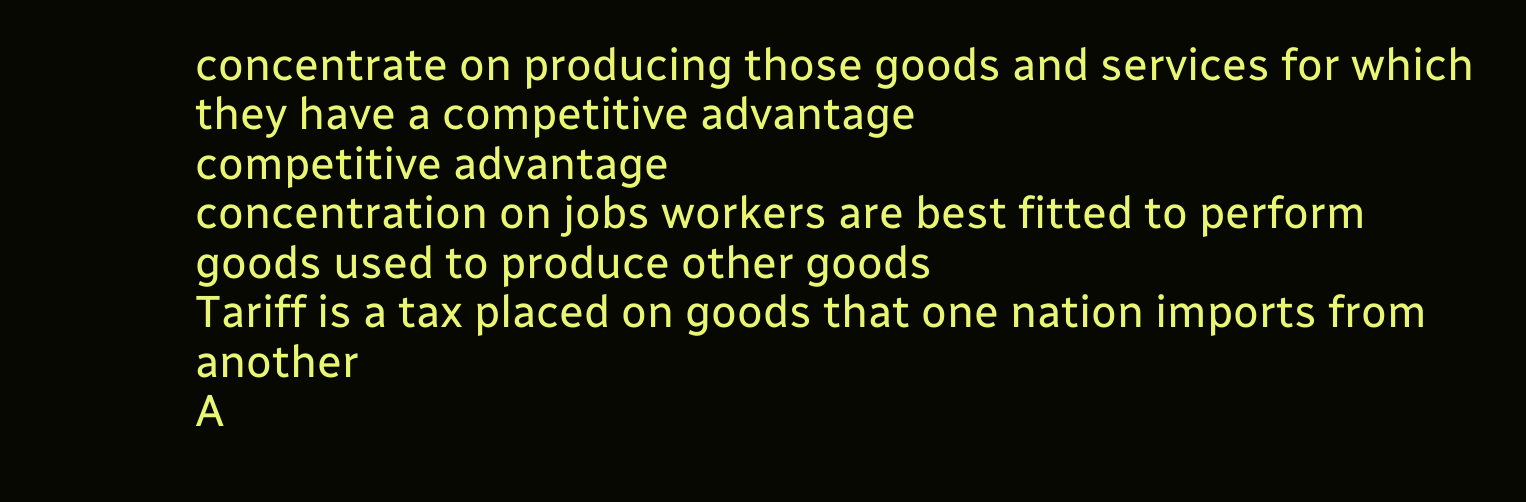concentrate on producing those goods and services for which they have a competitive advantage
competitive advantage
concentration on jobs workers are best fitted to perform
goods used to produce other goods
Tariff is a tax placed on goods that one nation imports from another
A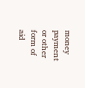money payment or other form of aid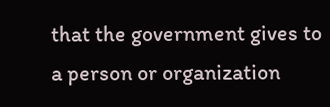that the government gives to a person or organization